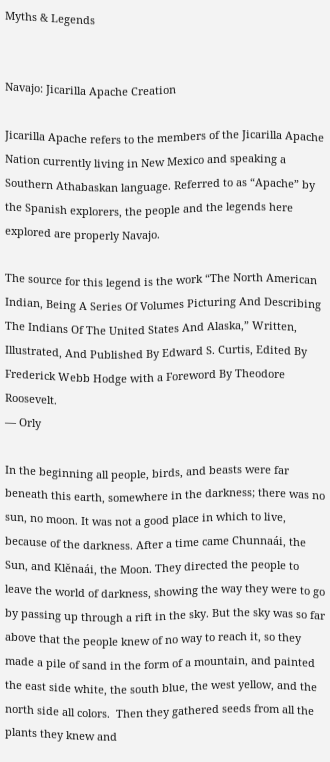Myths & Legends


Navajo: Jicarilla Apache Creation

Jicarilla Apache refers to the members of the Jicarilla Apache Nation currently living in New Mexico and speaking a Southern Athabaskan language. Referred to as “Apache” by the Spanish explorers, the people and the legends here explored are properly Navajo.

The source for this legend is the work “The North American Indian, Being A Series Of Volumes Picturing And Describing The Indians Of The United States And Alaska,” Written, Illustrated, And Published By Edward S. Curtis, Edited By Frederick Webb Hodge with a Foreword By Theodore Roosevelt.
— Orly

In the beginning all people, birds, and beasts were far beneath this earth, somewhere in the darkness; there was no sun, no moon. It was not a good place in which to live, because of the darkness. After a time came Chunnaái, the Sun, and Klĕnaái, the Moon. They directed the people to leave the world of darkness, showing the way they were to go by passing up through a rift in the sky. But the sky was so far above that the people knew of no way to reach it, so they made a pile of sand in the form of a mountain, and painted the east side white, the south blue, the west yellow, and the north side all colors.  Then they gathered seeds from all the plants they knew and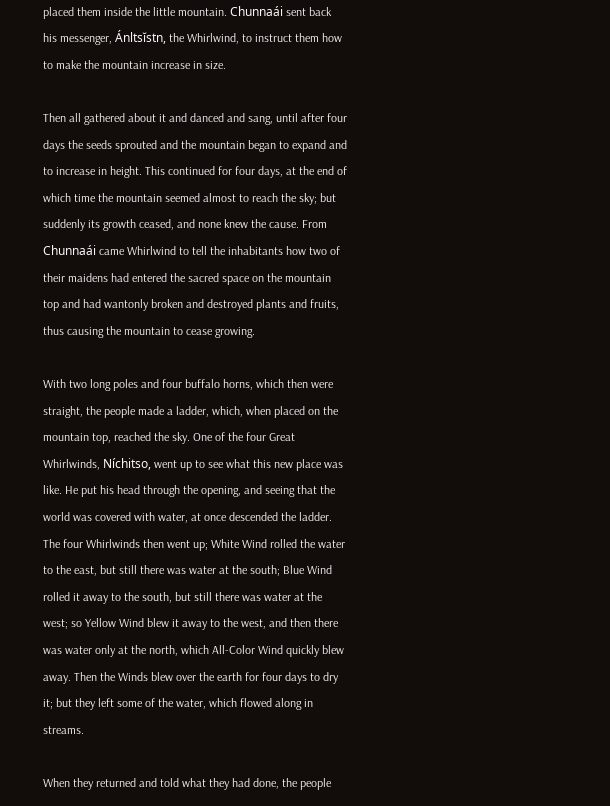placed them inside the little mountain. Chunnaái sent back his messenger, Ánltsĭstn, the Whirlwind, to instruct them how to make the mountain increase in size.

Then all gathered about it and danced and sang, until after four days the seeds sprouted and the mountain began to expand and to increase in height. This continued for four days, at the end of which time the mountain seemed almost to reach the sky; but suddenly its growth ceased, and none knew the cause. From Chunnaái came Whirlwind to tell the inhabitants how two of their maidens had entered the sacred space on the mountain top and had wantonly broken and destroyed plants and fruits, thus causing the mountain to cease growing.

With two long poles and four buffalo horns, which then were straight, the people made a ladder, which, when placed on the mountain top, reached the sky. One of the four Great Whirlwinds, Níchitso, went up to see what this new place was like. He put his head through the opening, and seeing that the world was covered with water, at once descended the ladder. The four Whirlwinds then went up; White Wind rolled the water to the east, but still there was water at the south; Blue Wind rolled it away to the south, but still there was water at the west; so Yellow Wind blew it away to the west, and then there was water only at the north, which All-Color Wind quickly blew away. Then the Winds blew over the earth for four days to dry it; but they left some of the water, which flowed along in streams.

When they returned and told what they had done, the people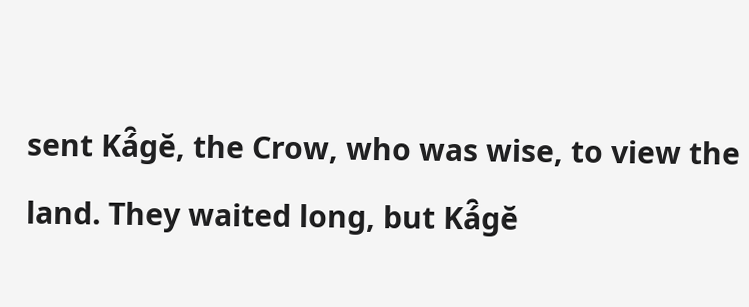sent Ká̑gĕ, the Crow, who was wise, to view the land. They waited long, but Ká̑gĕ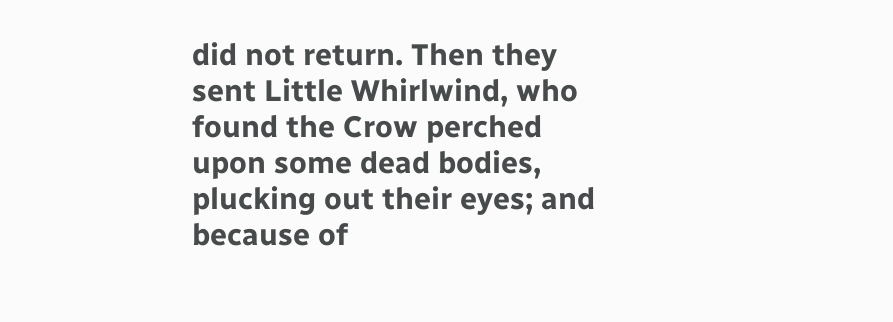did not return. Then they sent Little Whirlwind, who found the Crow perched upon some dead bodies, plucking out their eyes; and because of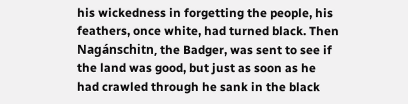his wickedness in forgetting the people, his feathers, once white, had turned black. Then Nagánschitn, the Badger, was sent to see if the land was good, but just as soon as he had crawled through he sank in the black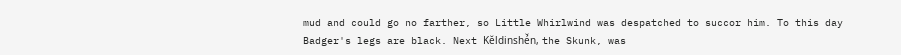mud and could go no farther, so Little Whirlwind was despatched to succor him. To this day Badger's legs are black. Next Kĕldinshé̆n, the Skunk, was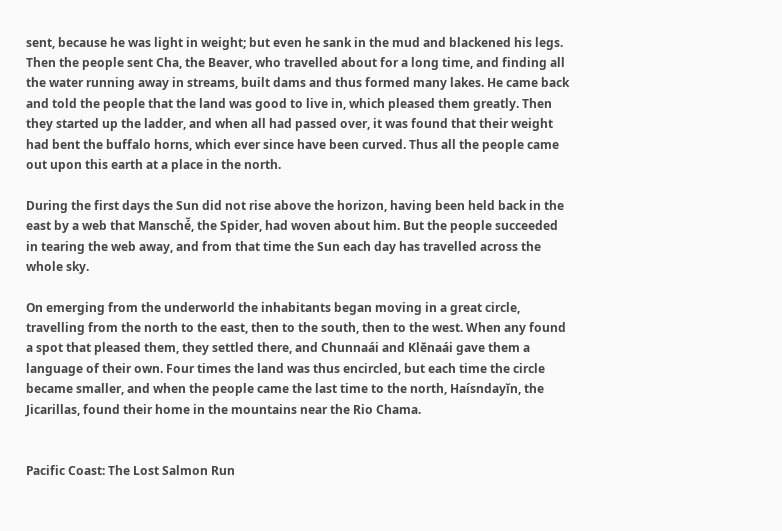sent, because he was light in weight; but even he sank in the mud and blackened his legs. Then the people sent Cha, the Beaver, who travelled about for a long time, and finding all the water running away in streams, built dams and thus formed many lakes. He came back and told the people that the land was good to live in, which pleased them greatly. Then they started up the ladder, and when all had passed over, it was found that their weight had bent the buffalo horns, which ever since have been curved. Thus all the people came out upon this earth at a place in the north.

During the first days the Sun did not rise above the horizon, having been held back in the east by a web that Mansché̆, the Spider, had woven about him. But the people succeeded in tearing the web away, and from that time the Sun each day has travelled across the whole sky.

On emerging from the underworld the inhabitants began moving in a great circle, travelling from the north to the east, then to the south, then to the west. When any found a spot that pleased them, they settled there, and Chunnaái and Klĕnaái gave them a language of their own. Four times the land was thus encircled, but each time the circle became smaller, and when the people came the last time to the north, Haísndayĭn, the Jicarillas, found their home in the mountains near the Rio Chama.


Pacific Coast: The Lost Salmon Run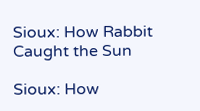Sioux: How Rabbit Caught the Sun

Sioux: How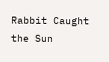Rabbit Caught the Sun